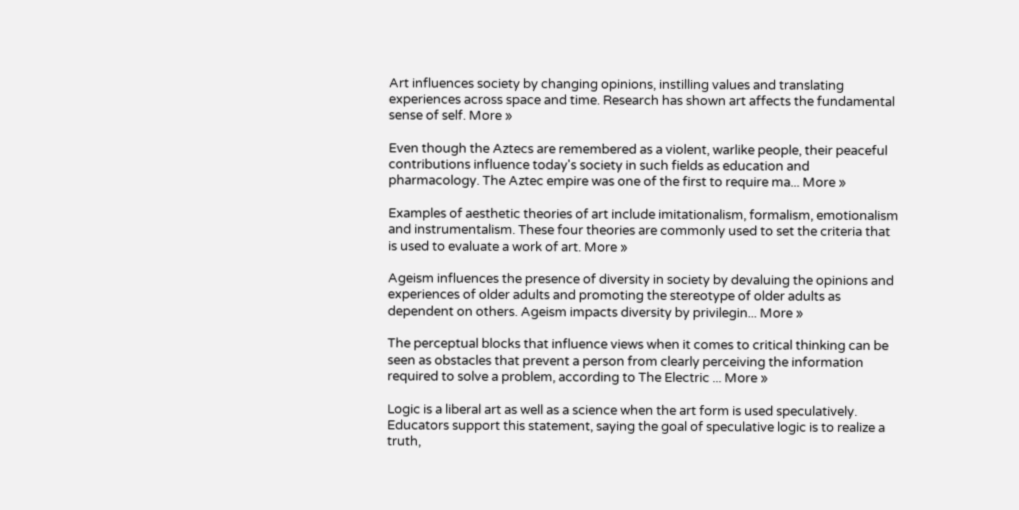Art influences society by changing opinions, instilling values and translating experiences across space and time. Research has shown art affects the fundamental sense of self. More »

Even though the Aztecs are remembered as a violent, warlike people, their peaceful contributions influence today's society in such fields as education and pharmacology. The Aztec empire was one of the first to require ma... More »

Examples of aesthetic theories of art include imitationalism, formalism, emotionalism and instrumentalism. These four theories are commonly used to set the criteria that is used to evaluate a work of art. More »

Ageism influences the presence of diversity in society by devaluing the opinions and experiences of older adults and promoting the stereotype of older adults as dependent on others. Ageism impacts diversity by privilegin... More »

The perceptual blocks that influence views when it comes to critical thinking can be seen as obstacles that prevent a person from clearly perceiving the information required to solve a problem, according to The Electric ... More »

Logic is a liberal art as well as a science when the art form is used speculatively. Educators support this statement, saying the goal of speculative logic is to realize a truth,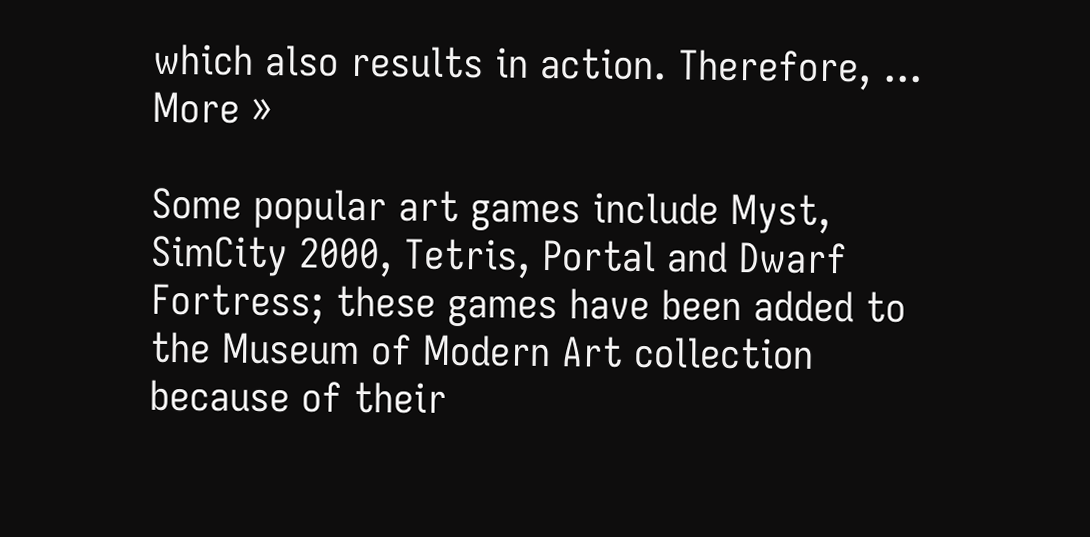which also results in action. Therefore, ... More »

Some popular art games include Myst, SimCity 2000, Tetris, Portal and Dwarf Fortress; these games have been added to the Museum of Modern Art collection because of their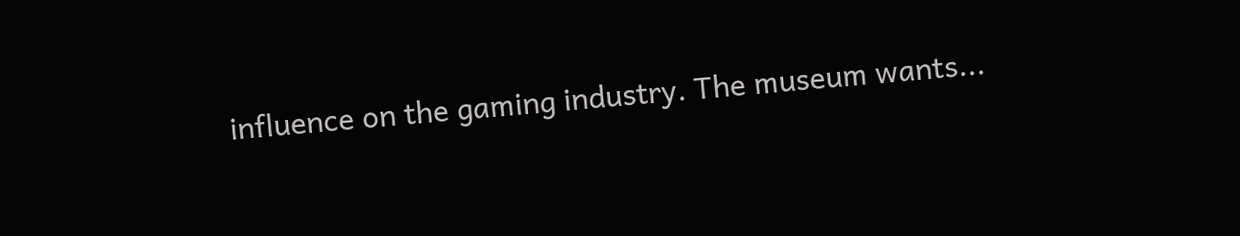influence on the gaming industry. The museum wants...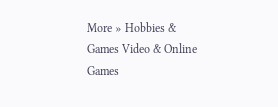More » Hobbies & Games Video & Online Games